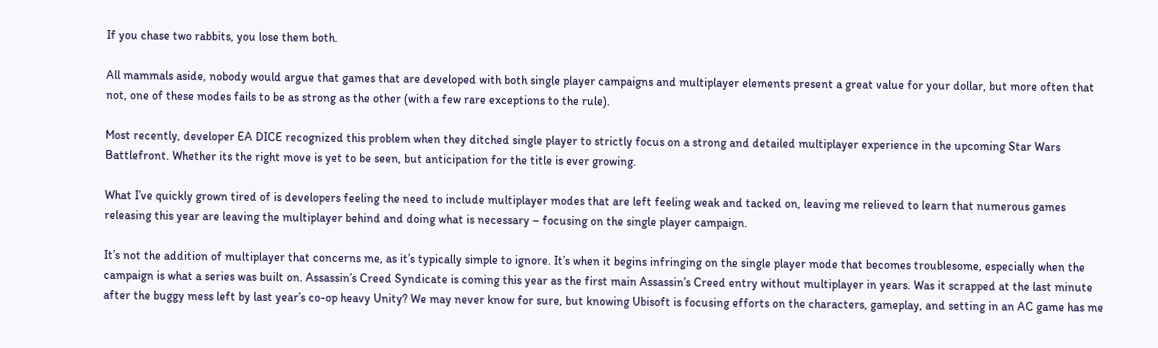If you chase two rabbits, you lose them both.

All mammals aside, nobody would argue that games that are developed with both single player campaigns and multiplayer elements present a great value for your dollar, but more often that not, one of these modes fails to be as strong as the other (with a few rare exceptions to the rule).

Most recently, developer EA DICE recognized this problem when they ditched single player to strictly focus on a strong and detailed multiplayer experience in the upcoming Star Wars Battlefront. Whether its the right move is yet to be seen, but anticipation for the title is ever growing.

What I’ve quickly grown tired of is developers feeling the need to include multiplayer modes that are left feeling weak and tacked on, leaving me relieved to learn that numerous games releasing this year are leaving the multiplayer behind and doing what is necessary – focusing on the single player campaign.

It’s not the addition of multiplayer that concerns me, as it’s typically simple to ignore. It’s when it begins infringing on the single player mode that becomes troublesome, especially when the campaign is what a series was built on. Assassin’s Creed Syndicate is coming this year as the first main Assassin’s Creed entry without multiplayer in years. Was it scrapped at the last minute after the buggy mess left by last year’s co-op heavy Unity? We may never know for sure, but knowing Ubisoft is focusing efforts on the characters, gameplay, and setting in an AC game has me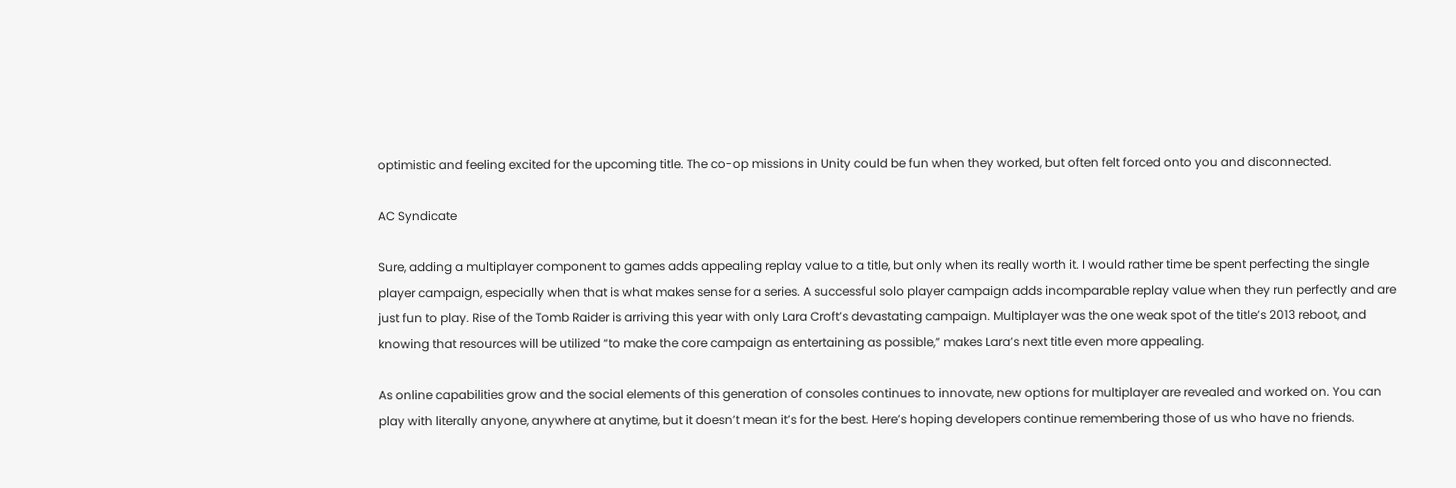optimistic and feeling excited for the upcoming title. The co-op missions in Unity could be fun when they worked, but often felt forced onto you and disconnected.

AC Syndicate

Sure, adding a multiplayer component to games adds appealing replay value to a title, but only when its really worth it. I would rather time be spent perfecting the single player campaign, especially when that is what makes sense for a series. A successful solo player campaign adds incomparable replay value when they run perfectly and are just fun to play. Rise of the Tomb Raider is arriving this year with only Lara Croft’s devastating campaign. Multiplayer was the one weak spot of the title’s 2013 reboot, and knowing that resources will be utilized “to make the core campaign as entertaining as possible,” makes Lara’s next title even more appealing.

As online capabilities grow and the social elements of this generation of consoles continues to innovate, new options for multiplayer are revealed and worked on. You can play with literally anyone, anywhere at anytime, but it doesn’t mean it’s for the best. Here’s hoping developers continue remembering those of us who have no friends.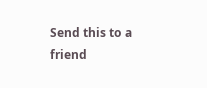Send this to a friend